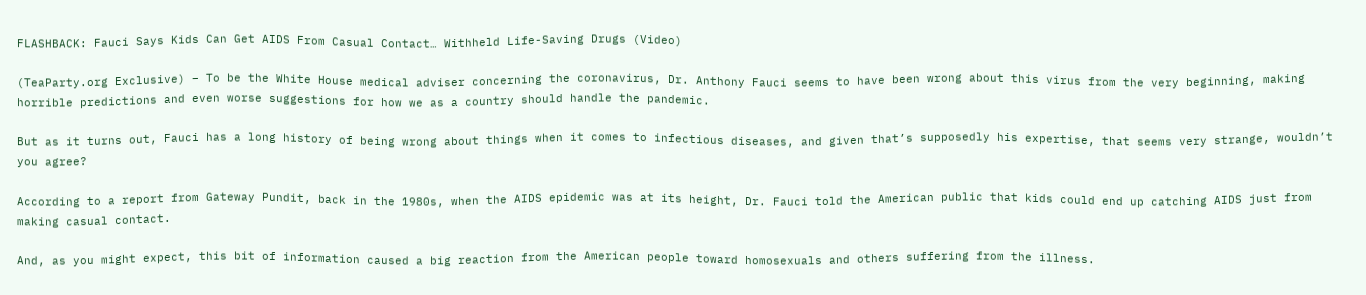FLASHBACK: Fauci Says Kids Can Get AIDS From Casual Contact… Withheld Life-Saving Drugs (Video)

(TeaParty.org Exclusive) – To be the White House medical adviser concerning the coronavirus, Dr. Anthony Fauci seems to have been wrong about this virus from the very beginning, making horrible predictions and even worse suggestions for how we as a country should handle the pandemic.

But as it turns out, Fauci has a long history of being wrong about things when it comes to infectious diseases, and given that’s supposedly his expertise, that seems very strange, wouldn’t you agree?

According to a report from Gateway Pundit, back in the 1980s, when the AIDS epidemic was at its height, Dr. Fauci told the American public that kids could end up catching AIDS just from making casual contact.

And, as you might expect, this bit of information caused a big reaction from the American people toward homosexuals and others suffering from the illness.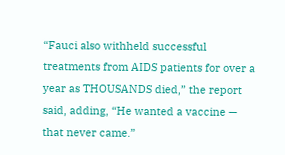“Fauci also withheld successful treatments from AIDS patients for over a year as THOUSANDS died,” the report said, adding, “He wanted a vaccine — that never came.”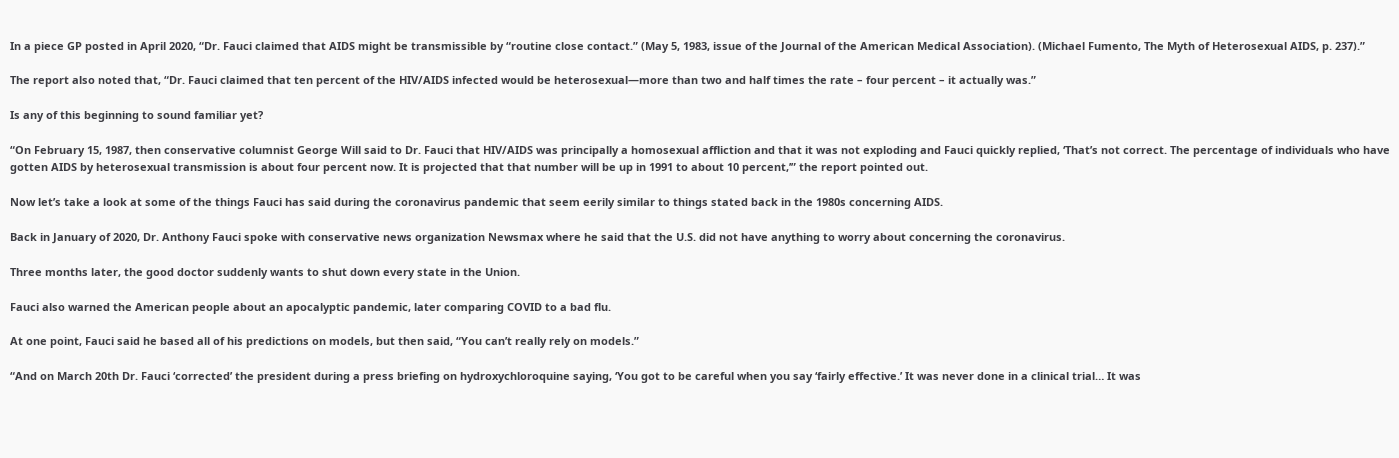In a piece GP posted in April 2020, “Dr. Fauci claimed that AIDS might be transmissible by “routine close contact.” (May 5, 1983, issue of the Journal of the American Medical Association). (Michael Fumento, The Myth of Heterosexual AIDS, p. 237).”

The report also noted that, “Dr. Fauci claimed that ten percent of the HIV/AIDS infected would be heterosexual—more than two and half times the rate – four percent – it actually was.”

Is any of this beginning to sound familiar yet?

“On February 15, 1987, then conservative columnist George Will said to Dr. Fauci that HIV/AIDS was principally a homosexual affliction and that it was not exploding and Fauci quickly replied, ‘That’s not correct. The percentage of individuals who have gotten AIDS by heterosexual transmission is about four percent now. It is projected that that number will be up in 1991 to about 10 percent,’” the report pointed out.

Now let’s take a look at some of the things Fauci has said during the coronavirus pandemic that seem eerily similar to things stated back in the 1980s concerning AIDS.

Back in January of 2020, Dr. Anthony Fauci spoke with conservative news organization Newsmax where he said that the U.S. did not have anything to worry about concerning the coronavirus.

Three months later, the good doctor suddenly wants to shut down every state in the Union.

Fauci also warned the American people about an apocalyptic pandemic, later comparing COVID to a bad flu.

At one point, Fauci said he based all of his predictions on models, but then said, “You can’t really rely on models.”

“And on March 20th Dr. Fauci ‘corrected’ the president during a press briefing on hydroxychloroquine saying, ‘You got to be careful when you say ‘fairly effective.’ It was never done in a clinical trial… It was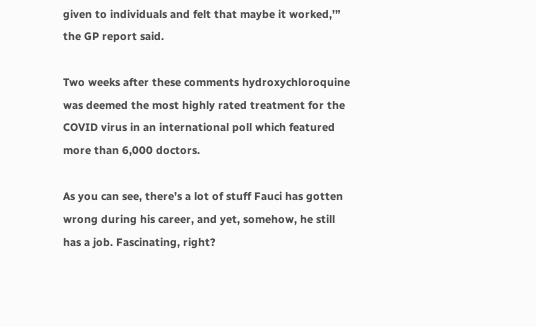given to individuals and felt that maybe it worked,’” the GP report said.

Two weeks after these comments hydroxychloroquine was deemed the most highly rated treatment for the COVID virus in an international poll which featured more than 6,000 doctors.

As you can see, there’s a lot of stuff Fauci has gotten wrong during his career, and yet, somehow, he still has a job. Fascinating, right?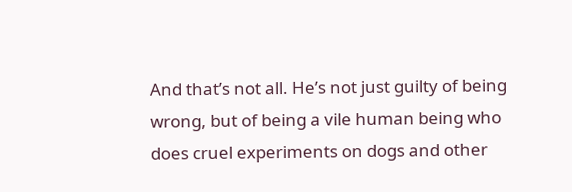And that’s not all. He’s not just guilty of being wrong, but of being a vile human being who does cruel experiments on dogs and other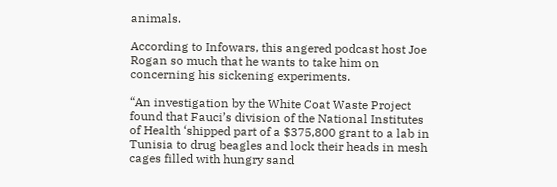animals.

According to Infowars, this angered podcast host Joe Rogan so much that he wants to take him on concerning his sickening experiments.

“An investigation by the White Coat Waste Project found that Fauci’s division of the National Institutes of Health ‘shipped part of a $375,800 grant to a lab in Tunisia to drug beagles and lock their heads in mesh cages filled with hungry sand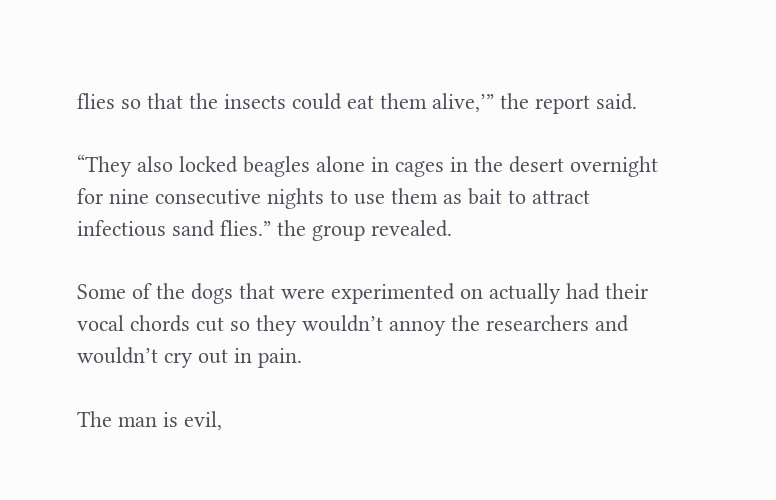flies so that the insects could eat them alive,’” the report said.

“They also locked beagles alone in cages in the desert overnight for nine consecutive nights to use them as bait to attract infectious sand flies.” the group revealed.

Some of the dogs that were experimented on actually had their vocal chords cut so they wouldn’t annoy the researchers and wouldn’t cry out in pain.

The man is evil,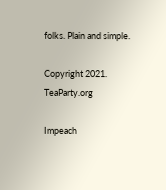folks. Plain and simple.

Copyright 2021. TeaParty.org

Impeach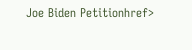Joe Biden Petitionhref>